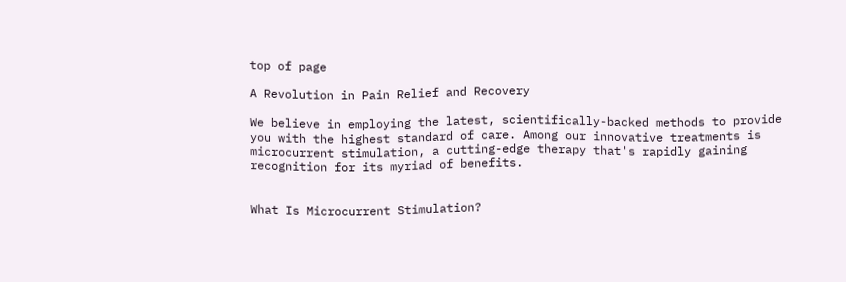top of page

A Revolution in Pain Relief and Recovery

We believe in employing the latest, scientifically-backed methods to provide you with the highest standard of care. Among our innovative treatments is microcurrent stimulation, a cutting-edge therapy that's rapidly gaining recognition for its myriad of benefits.


What Is Microcurrent Stimulation?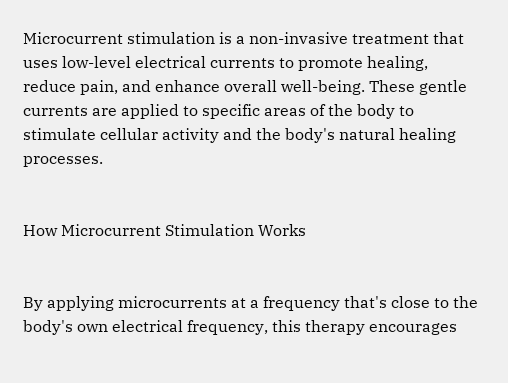Microcurrent stimulation is a non-invasive treatment that uses low-level electrical currents to promote healing, reduce pain, and enhance overall well-being. These gentle currents are applied to specific areas of the body to stimulate cellular activity and the body's natural healing processes.


How Microcurrent Stimulation Works


By applying microcurrents at a frequency that's close to the body's own electrical frequency, this therapy encourages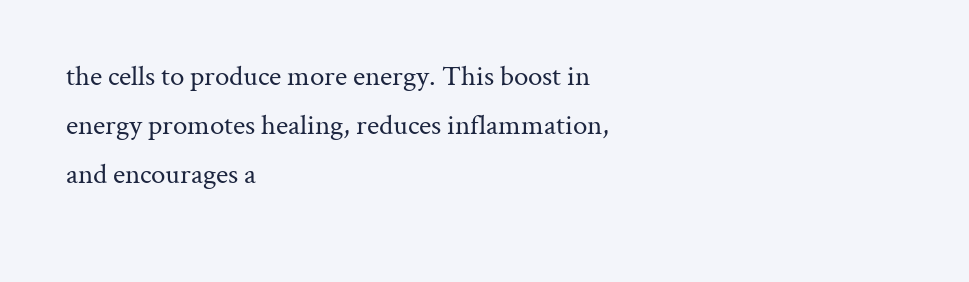the cells to produce more energy. This boost in energy promotes healing, reduces inflammation, and encourages a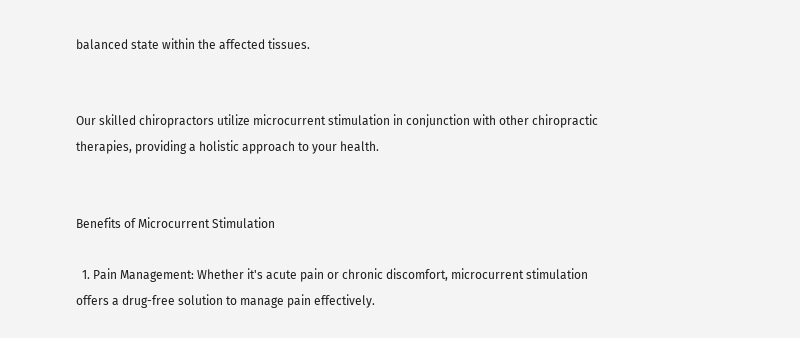balanced state within the affected tissues.


Our skilled chiropractors utilize microcurrent stimulation in conjunction with other chiropractic therapies, providing a holistic approach to your health.


Benefits of Microcurrent Stimulation

  1. Pain Management: Whether it's acute pain or chronic discomfort, microcurrent stimulation offers a drug-free solution to manage pain effectively.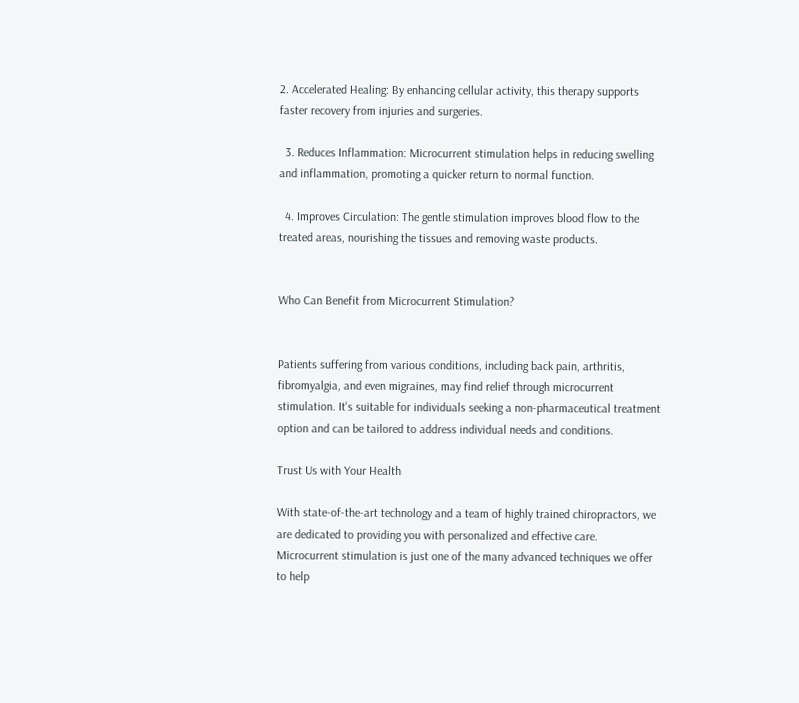2. Accelerated Healing: By enhancing cellular activity, this therapy supports faster recovery from injuries and surgeries.

  3. Reduces Inflammation: Microcurrent stimulation helps in reducing swelling and inflammation, promoting a quicker return to normal function.

  4. Improves Circulation: The gentle stimulation improves blood flow to the treated areas, nourishing the tissues and removing waste products.


Who Can Benefit from Microcurrent Stimulation?


Patients suffering from various conditions, including back pain, arthritis, fibromyalgia, and even migraines, may find relief through microcurrent stimulation. It's suitable for individuals seeking a non-pharmaceutical treatment option and can be tailored to address individual needs and conditions.

Trust Us with Your Health

With state-of-the-art technology and a team of highly trained chiropractors, we are dedicated to providing you with personalized and effective care. Microcurrent stimulation is just one of the many advanced techniques we offer to help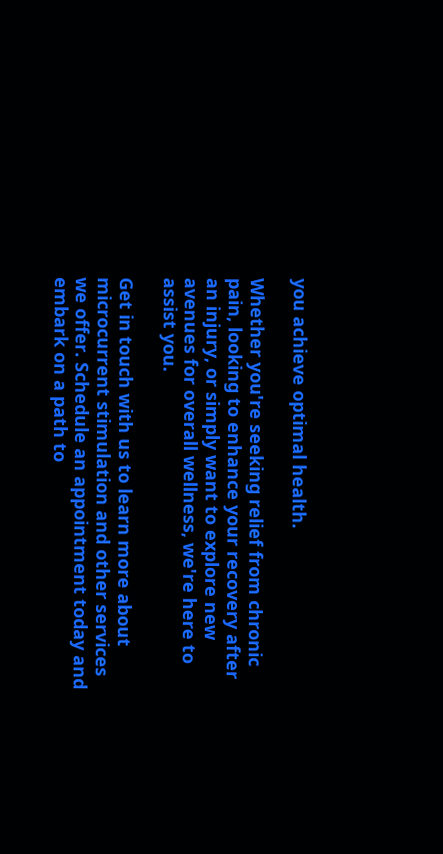you achieve optimal health.

Whether you're seeking relief from chronic pain, looking to enhance your recovery after an injury, or simply want to explore new avenues for overall wellness, we're here to assist you.

Get in touch with us to learn more about microcurrent stimulation and other services we offer. Schedule an appointment today and embark on a path to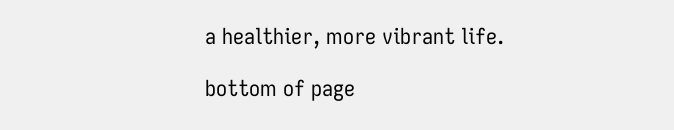a healthier, more vibrant life.

bottom of page